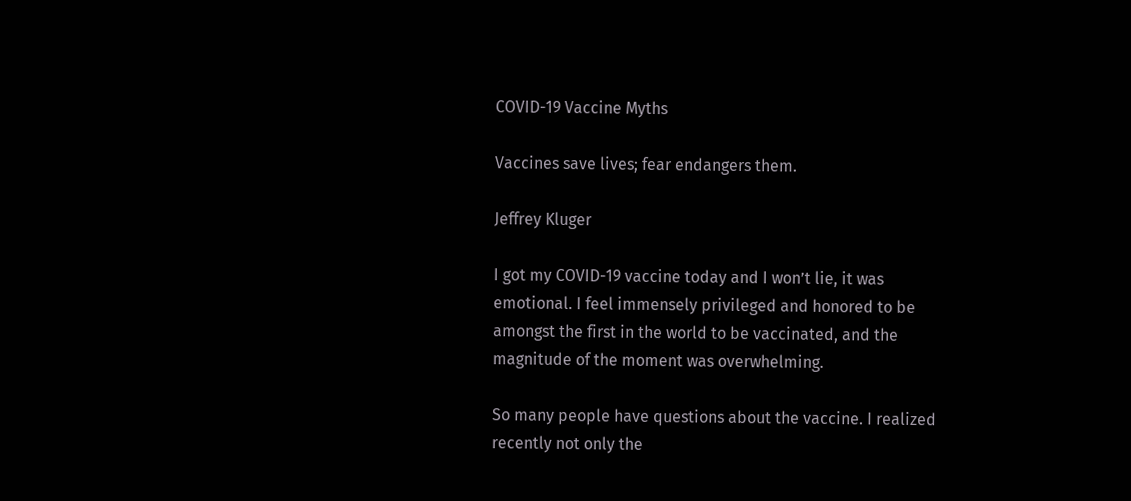COVID-19 Vaccine Myths

Vaccines save lives; fear endangers them.

Jeffrey Kluger

I got my COVID-19 vaccine today and I won’t lie, it was emotional. I feel immensely privileged and honored to be amongst the first in the world to be vaccinated, and the magnitude of the moment was overwhelming.

So many people have questions about the vaccine. I realized recently not only the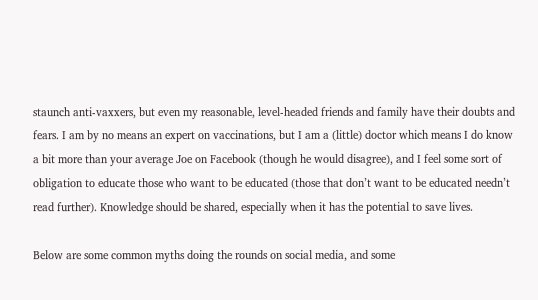staunch anti-vaxxers, but even my reasonable, level-headed friends and family have their doubts and fears. I am by no means an expert on vaccinations, but I am a (little) doctor which means I do know a bit more than your average Joe on Facebook (though he would disagree), and I feel some sort of obligation to educate those who want to be educated (those that don’t want to be educated needn’t read further). Knowledge should be shared, especially when it has the potential to save lives.

Below are some common myths doing the rounds on social media, and some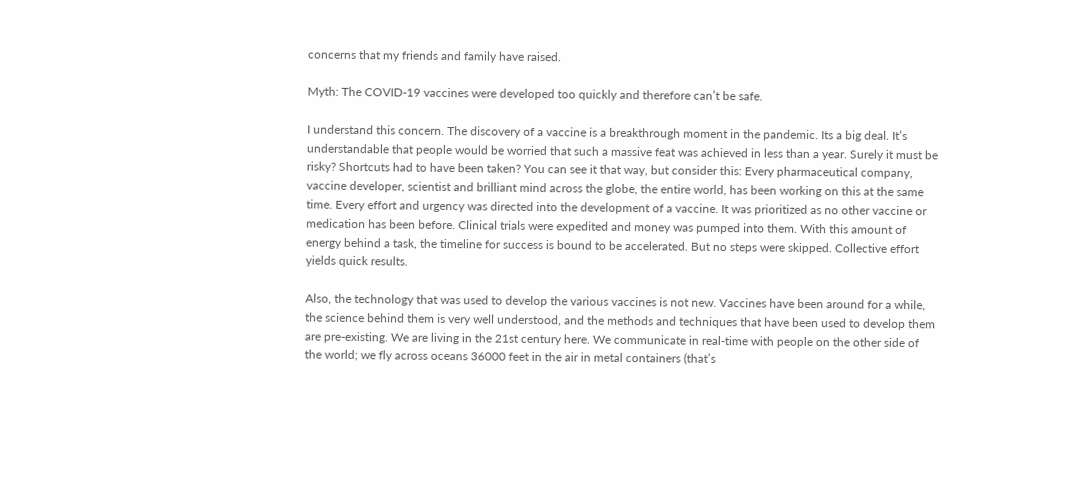concerns that my friends and family have raised.

Myth: The COVID-19 vaccines were developed too quickly and therefore can’t be safe.

I understand this concern. The discovery of a vaccine is a breakthrough moment in the pandemic. Its a big deal. It’s understandable that people would be worried that such a massive feat was achieved in less than a year. Surely it must be risky? Shortcuts had to have been taken? You can see it that way, but consider this: Every pharmaceutical company, vaccine developer, scientist and brilliant mind across the globe, the entire world, has been working on this at the same time. Every effort and urgency was directed into the development of a vaccine. It was prioritized as no other vaccine or medication has been before. Clinical trials were expedited and money was pumped into them. With this amount of energy behind a task, the timeline for success is bound to be accelerated. But no steps were skipped. Collective effort yields quick results.

Also, the technology that was used to develop the various vaccines is not new. Vaccines have been around for a while, the science behind them is very well understood, and the methods and techniques that have been used to develop them are pre-existing. We are living in the 21st century here. We communicate in real-time with people on the other side of the world; we fly across oceans 36000 feet in the air in metal containers (that’s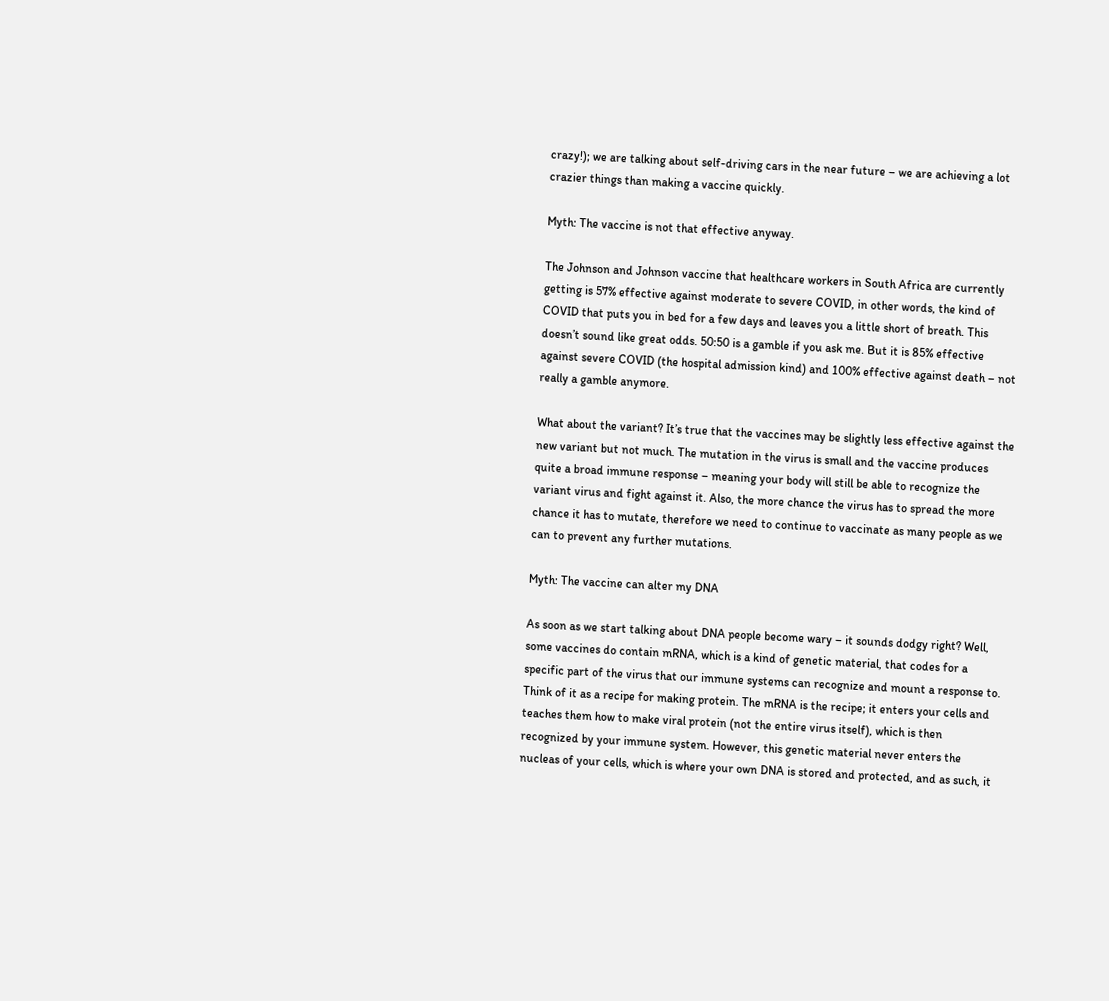crazy!); we are talking about self-driving cars in the near future – we are achieving a lot crazier things than making a vaccine quickly.

Myth: The vaccine is not that effective anyway.

The Johnson and Johnson vaccine that healthcare workers in South Africa are currently getting is 57% effective against moderate to severe COVID, in other words, the kind of COVID that puts you in bed for a few days and leaves you a little short of breath. This doesn’t sound like great odds. 50:50 is a gamble if you ask me. But it is 85% effective against severe COVID (the hospital admission kind) and 100% effective against death – not really a gamble anymore.

What about the variant? It’s true that the vaccines may be slightly less effective against the new variant but not much. The mutation in the virus is small and the vaccine produces quite a broad immune response – meaning your body will still be able to recognize the variant virus and fight against it. Also, the more chance the virus has to spread the more chance it has to mutate, therefore we need to continue to vaccinate as many people as we can to prevent any further mutations.

Myth: The vaccine can alter my DNA

As soon as we start talking about DNA people become wary – it sounds dodgy right? Well, some vaccines do contain mRNA, which is a kind of genetic material, that codes for a specific part of the virus that our immune systems can recognize and mount a response to. Think of it as a recipe for making protein. The mRNA is the recipe; it enters your cells and teaches them how to make viral protein (not the entire virus itself), which is then recognized by your immune system. However, this genetic material never enters the nucleas of your cells, which is where your own DNA is stored and protected, and as such, it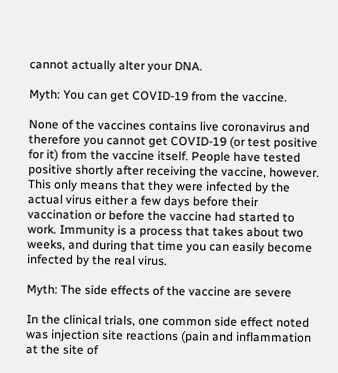cannot actually alter your DNA.

Myth: You can get COVID-19 from the vaccine.

None of the vaccines contains live coronavirus and therefore you cannot get COVID-19 (or test positive for it) from the vaccine itself. People have tested positive shortly after receiving the vaccine, however. This only means that they were infected by the actual virus either a few days before their vaccination or before the vaccine had started to work. Immunity is a process that takes about two weeks, and during that time you can easily become infected by the real virus.

Myth: The side effects of the vaccine are severe

In the clinical trials, one common side effect noted was injection site reactions (pain and inflammation at the site of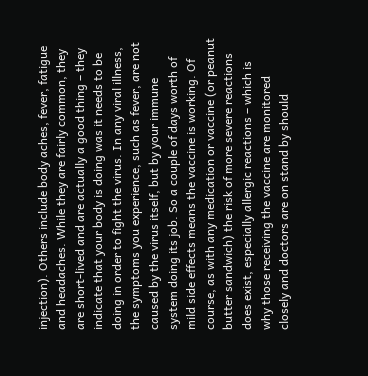injection). Others include body aches, fever, fatigue and headaches. While they are fairly common, they are short-lived and are actually a good thing – they indicate that your body is doing was it needs to be doing in order to fight the virus. In any viral illness, the symptoms you experience, such as fever, are not caused by the virus itself, but by your immune system doing its job. So a couple of days worth of mild side effects means the vaccine is working. Of course, as with any medication or vaccine (or peanut butter sandwich) the risk of more severe reactions does exist, especially allergic reactions – which is why those receiving the vaccine are monitored closely and doctors are on stand by should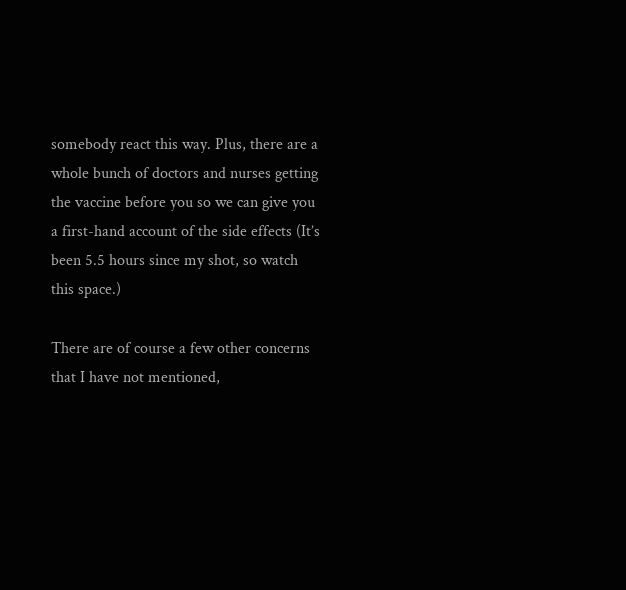somebody react this way. Plus, there are a whole bunch of doctors and nurses getting the vaccine before you so we can give you a first-hand account of the side effects (It’s been 5.5 hours since my shot, so watch this space.)

There are of course a few other concerns that I have not mentioned,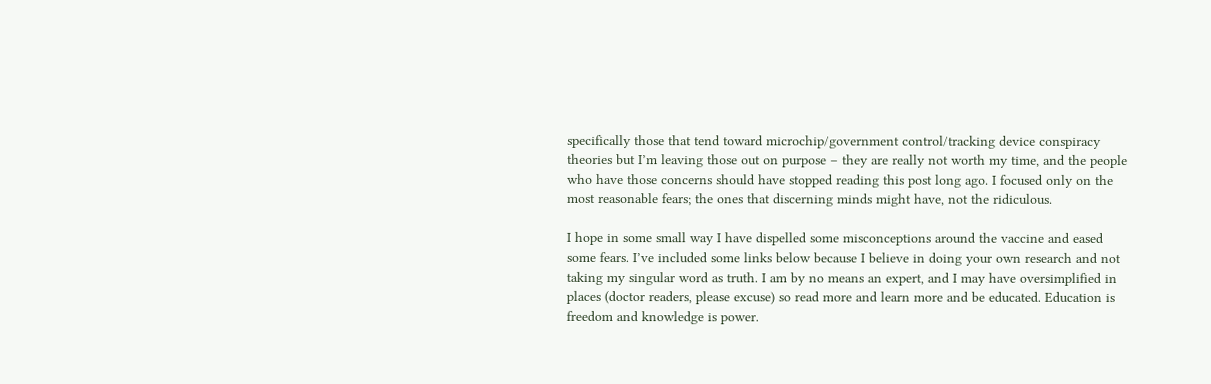specifically those that tend toward microchip/government control/tracking device conspiracy theories but I’m leaving those out on purpose – they are really not worth my time, and the people who have those concerns should have stopped reading this post long ago. I focused only on the most reasonable fears; the ones that discerning minds might have, not the ridiculous.

I hope in some small way I have dispelled some misconceptions around the vaccine and eased some fears. I’ve included some links below because I believe in doing your own research and not taking my singular word as truth. I am by no means an expert, and I may have oversimplified in places (doctor readers, please excuse) so read more and learn more and be educated. Education is freedom and knowledge is power.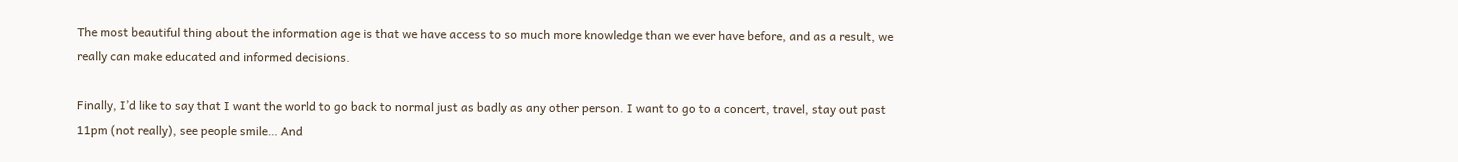The most beautiful thing about the information age is that we have access to so much more knowledge than we ever have before, and as a result, we really can make educated and informed decisions.

Finally, I’d like to say that I want the world to go back to normal just as badly as any other person. I want to go to a concert, travel, stay out past 11pm (not really), see people smile… And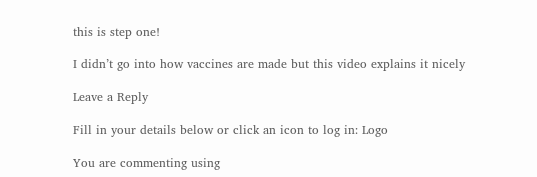this is step one!

I didn’t go into how vaccines are made but this video explains it nicely

Leave a Reply

Fill in your details below or click an icon to log in: Logo

You are commenting using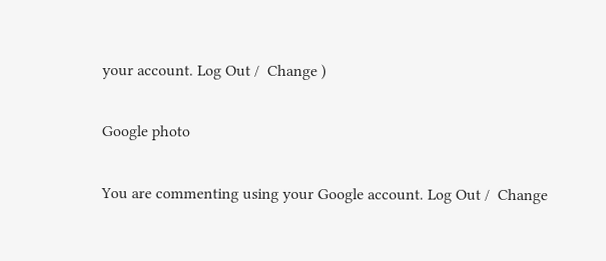your account. Log Out /  Change )

Google photo

You are commenting using your Google account. Log Out /  Change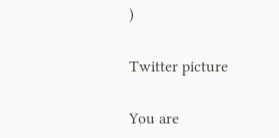)

Twitter picture

You are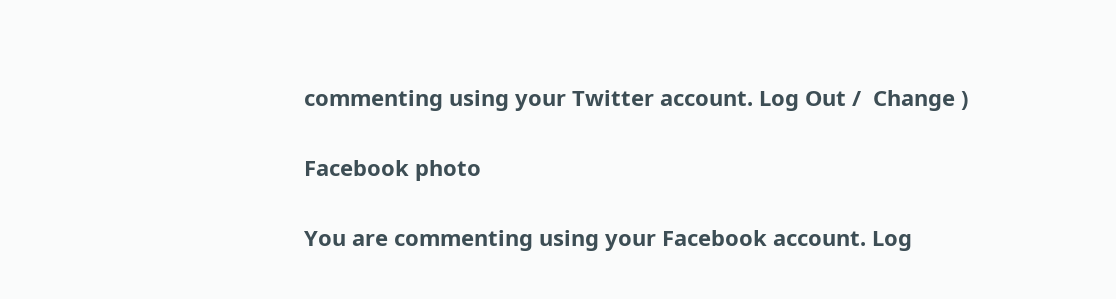commenting using your Twitter account. Log Out /  Change )

Facebook photo

You are commenting using your Facebook account. Log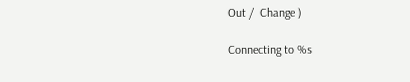Out /  Change )

Connecting to %s